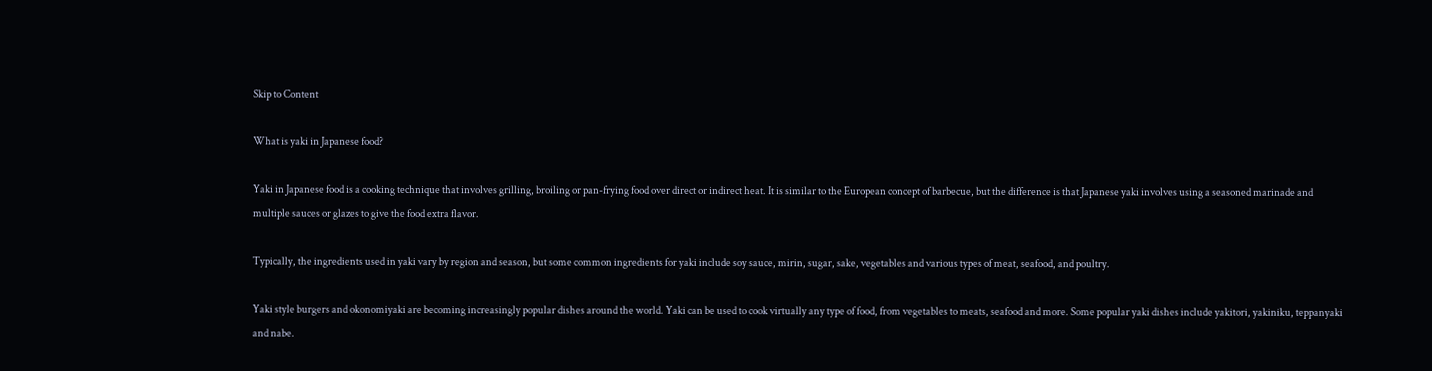Skip to Content

What is yaki in Japanese food?

Yaki in Japanese food is a cooking technique that involves grilling, broiling or pan-frying food over direct or indirect heat. It is similar to the European concept of barbecue, but the difference is that Japanese yaki involves using a seasoned marinade and multiple sauces or glazes to give the food extra flavor.

Typically, the ingredients used in yaki vary by region and season, but some common ingredients for yaki include soy sauce, mirin, sugar, sake, vegetables and various types of meat, seafood, and poultry.

Yaki style burgers and okonomiyaki are becoming increasingly popular dishes around the world. Yaki can be used to cook virtually any type of food, from vegetables to meats, seafood and more. Some popular yaki dishes include yakitori, yakiniku, teppanyaki and nabe.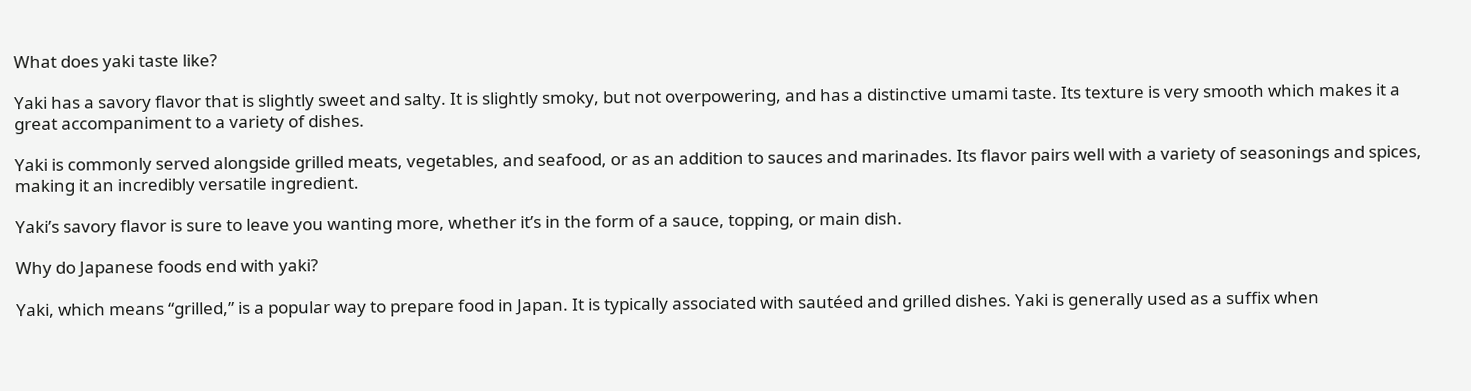What does yaki taste like?

Yaki has a savory flavor that is slightly sweet and salty. It is slightly smoky, but not overpowering, and has a distinctive umami taste. Its texture is very smooth which makes it a great accompaniment to a variety of dishes.

Yaki is commonly served alongside grilled meats, vegetables, and seafood, or as an addition to sauces and marinades. Its flavor pairs well with a variety of seasonings and spices, making it an incredibly versatile ingredient.

Yaki’s savory flavor is sure to leave you wanting more, whether it’s in the form of a sauce, topping, or main dish.

Why do Japanese foods end with yaki?

Yaki, which means “grilled,” is a popular way to prepare food in Japan. It is typically associated with sautéed and grilled dishes. Yaki is generally used as a suffix when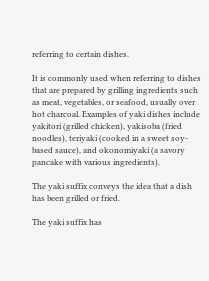referring to certain dishes.

It is commonly used when referring to dishes that are prepared by grilling ingredients such as meat, vegetables, or seafood, usually over hot charcoal. Examples of yaki dishes include yakitori (grilled chicken), yakisoba (fried noodles), teriyaki (cooked in a sweet soy-based sauce), and okonomiyaki (a savory pancake with various ingredients).

The yaki suffix conveys the idea that a dish has been grilled or fried.

The yaki suffix has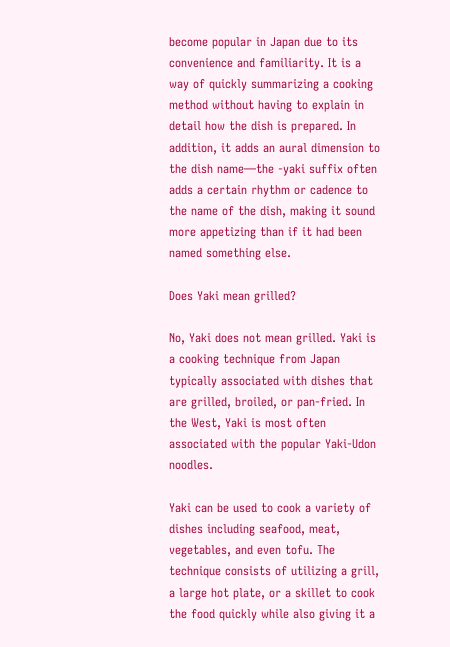become popular in Japan due to its convenience and familiarity. It is a way of quickly summarizing a cooking method without having to explain in detail how the dish is prepared. In addition, it adds an aural dimension to the dish name—the -yaki suffix often adds a certain rhythm or cadence to the name of the dish, making it sound more appetizing than if it had been named something else.

Does Yaki mean grilled?

No, Yaki does not mean grilled. Yaki is a cooking technique from Japan typically associated with dishes that are grilled, broiled, or pan-fried. In the West, Yaki is most often associated with the popular Yaki-Udon noodles.

Yaki can be used to cook a variety of dishes including seafood, meat, vegetables, and even tofu. The technique consists of utilizing a grill, a large hot plate, or a skillet to cook the food quickly while also giving it a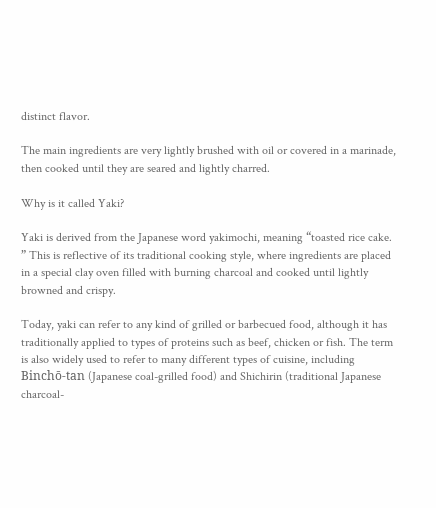distinct flavor.

The main ingredients are very lightly brushed with oil or covered in a marinade, then cooked until they are seared and lightly charred.

Why is it called Yaki?

Yaki is derived from the Japanese word yakimochi, meaning “toasted rice cake. ” This is reflective of its traditional cooking style, where ingredients are placed in a special clay oven filled with burning charcoal and cooked until lightly browned and crispy.

Today, yaki can refer to any kind of grilled or barbecued food, although it has traditionally applied to types of proteins such as beef, chicken or fish. The term is also widely used to refer to many different types of cuisine, including Binchō-tan (Japanese coal-grilled food) and Shichirin (traditional Japanese charcoal-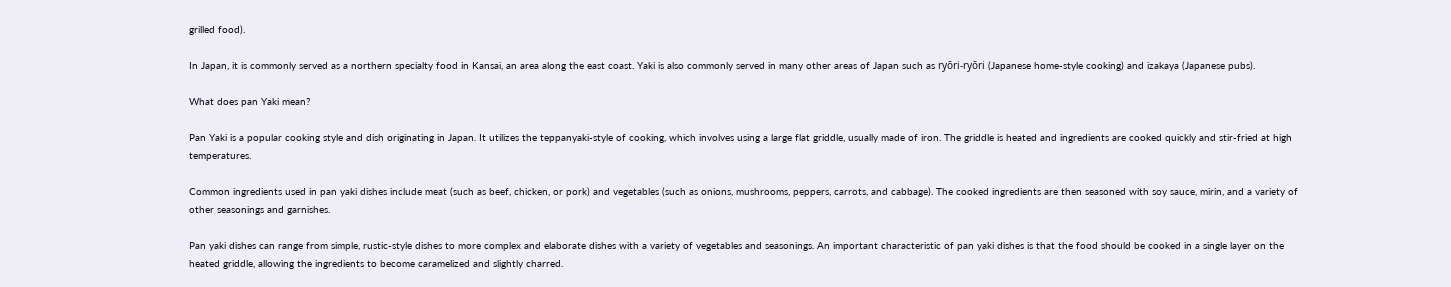grilled food).

In Japan, it is commonly served as a northern specialty food in Kansai, an area along the east coast. Yaki is also commonly served in many other areas of Japan such as ryōri-ryōri (Japanese home-style cooking) and izakaya (Japanese pubs).

What does pan Yaki mean?

Pan Yaki is a popular cooking style and dish originating in Japan. It utilizes the teppanyaki-style of cooking, which involves using a large flat griddle, usually made of iron. The griddle is heated and ingredients are cooked quickly and stir-fried at high temperatures.

Common ingredients used in pan yaki dishes include meat (such as beef, chicken, or pork) and vegetables (such as onions, mushrooms, peppers, carrots, and cabbage). The cooked ingredients are then seasoned with soy sauce, mirin, and a variety of other seasonings and garnishes.

Pan yaki dishes can range from simple, rustic-style dishes to more complex and elaborate dishes with a variety of vegetables and seasonings. An important characteristic of pan yaki dishes is that the food should be cooked in a single layer on the heated griddle, allowing the ingredients to become caramelized and slightly charred.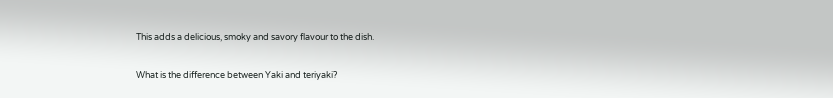This adds a delicious, smoky and savory flavour to the dish.

What is the difference between Yaki and teriyaki?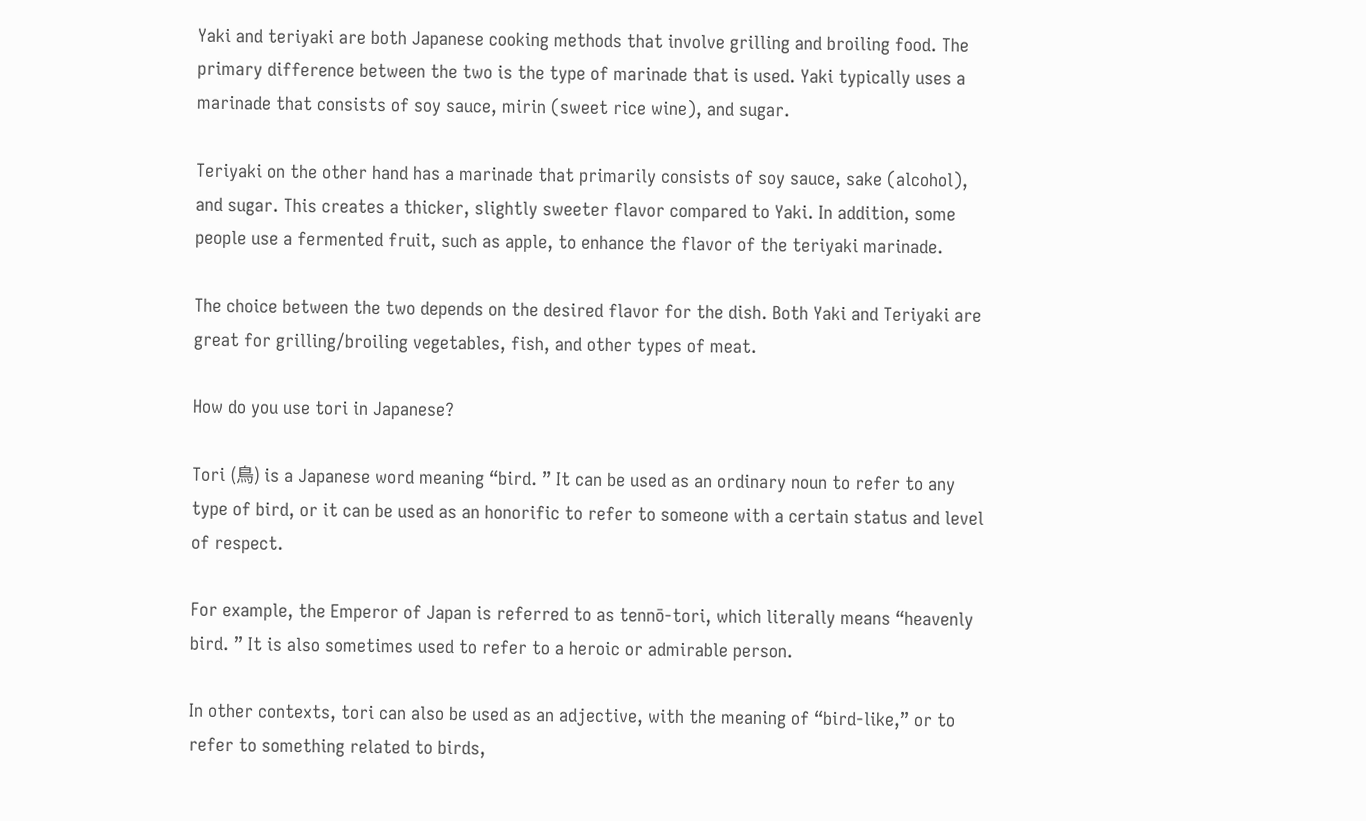Yaki and teriyaki are both Japanese cooking methods that involve grilling and broiling food. The primary difference between the two is the type of marinade that is used. Yaki typically uses a marinade that consists of soy sauce, mirin (sweet rice wine), and sugar.

Teriyaki on the other hand has a marinade that primarily consists of soy sauce, sake (alcohol), and sugar. This creates a thicker, slightly sweeter flavor compared to Yaki. In addition, some people use a fermented fruit, such as apple, to enhance the flavor of the teriyaki marinade.

The choice between the two depends on the desired flavor for the dish. Both Yaki and Teriyaki are great for grilling/broiling vegetables, fish, and other types of meat.

How do you use tori in Japanese?

Tori (鳥) is a Japanese word meaning “bird. ” It can be used as an ordinary noun to refer to any type of bird, or it can be used as an honorific to refer to someone with a certain status and level of respect.

For example, the Emperor of Japan is referred to as tennō-tori, which literally means “heavenly bird. ” It is also sometimes used to refer to a heroic or admirable person.

In other contexts, tori can also be used as an adjective, with the meaning of “bird-like,” or to refer to something related to birds,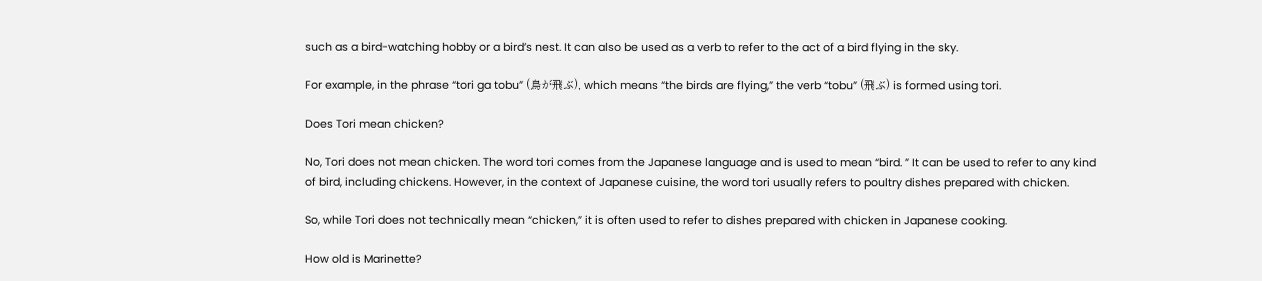such as a bird-watching hobby or a bird’s nest. It can also be used as a verb to refer to the act of a bird flying in the sky.

For example, in the phrase “tori ga tobu” (鳥が飛ぶ), which means “the birds are flying,” the verb “tobu” (飛ぶ) is formed using tori.

Does Tori mean chicken?

No, Tori does not mean chicken. The word tori comes from the Japanese language and is used to mean “bird. ” It can be used to refer to any kind of bird, including chickens. However, in the context of Japanese cuisine, the word tori usually refers to poultry dishes prepared with chicken.

So, while Tori does not technically mean “chicken,” it is often used to refer to dishes prepared with chicken in Japanese cooking.

How old is Marinette?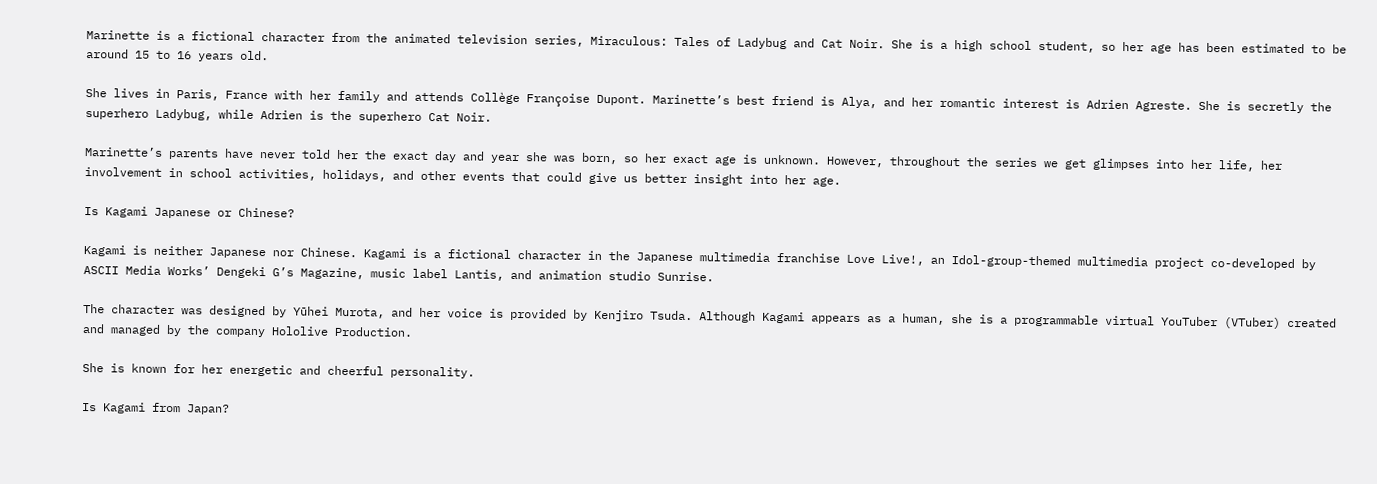Marinette is a fictional character from the animated television series, Miraculous: Tales of Ladybug and Cat Noir. She is a high school student, so her age has been estimated to be around 15 to 16 years old.

She lives in Paris, France with her family and attends Collège Françoise Dupont. Marinette’s best friend is Alya, and her romantic interest is Adrien Agreste. She is secretly the superhero Ladybug, while Adrien is the superhero Cat Noir.

Marinette’s parents have never told her the exact day and year she was born, so her exact age is unknown. However, throughout the series we get glimpses into her life, her involvement in school activities, holidays, and other events that could give us better insight into her age.

Is Kagami Japanese or Chinese?

Kagami is neither Japanese nor Chinese. Kagami is a fictional character in the Japanese multimedia franchise Love Live!, an Idol-group-themed multimedia project co-developed by ASCII Media Works’ Dengeki G’s Magazine, music label Lantis, and animation studio Sunrise.

The character was designed by Yūhei Murota, and her voice is provided by Kenjiro Tsuda. Although Kagami appears as a human, she is a programmable virtual YouTuber (VTuber) created and managed by the company Hololive Production.

She is known for her energetic and cheerful personality.

Is Kagami from Japan?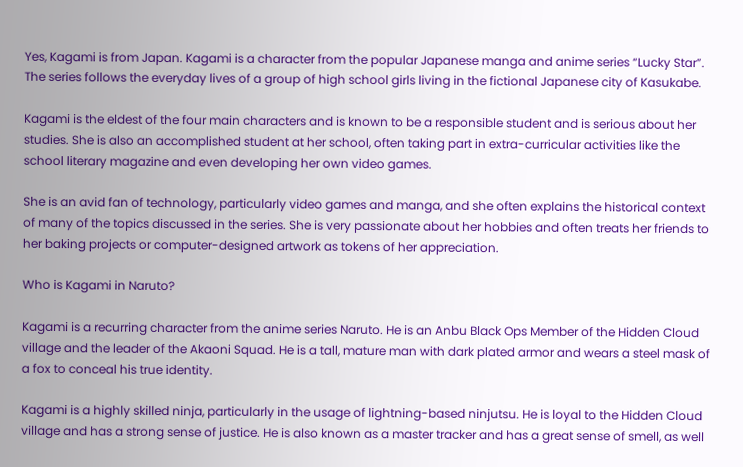Yes, Kagami is from Japan. Kagami is a character from the popular Japanese manga and anime series “Lucky Star”. The series follows the everyday lives of a group of high school girls living in the fictional Japanese city of Kasukabe.

Kagami is the eldest of the four main characters and is known to be a responsible student and is serious about her studies. She is also an accomplished student at her school, often taking part in extra-curricular activities like the school literary magazine and even developing her own video games.

She is an avid fan of technology, particularly video games and manga, and she often explains the historical context of many of the topics discussed in the series. She is very passionate about her hobbies and often treats her friends to her baking projects or computer-designed artwork as tokens of her appreciation.

Who is Kagami in Naruto?

Kagami is a recurring character from the anime series Naruto. He is an Anbu Black Ops Member of the Hidden Cloud village and the leader of the Akaoni Squad. He is a tall, mature man with dark plated armor and wears a steel mask of a fox to conceal his true identity.

Kagami is a highly skilled ninja, particularly in the usage of lightning-based ninjutsu. He is loyal to the Hidden Cloud village and has a strong sense of justice. He is also known as a master tracker and has a great sense of smell, as well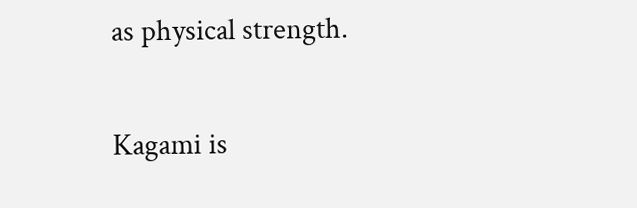as physical strength.

Kagami is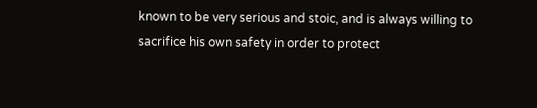known to be very serious and stoic, and is always willing to sacrifice his own safety in order to protect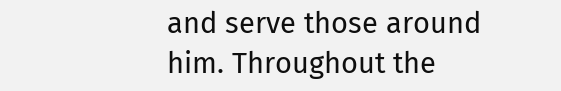and serve those around him. Throughout the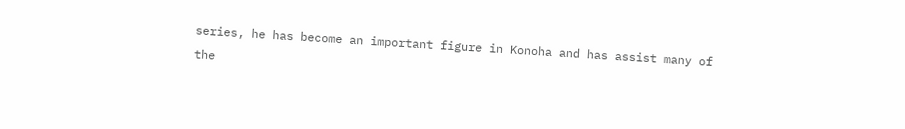series, he has become an important figure in Konoha and has assist many of the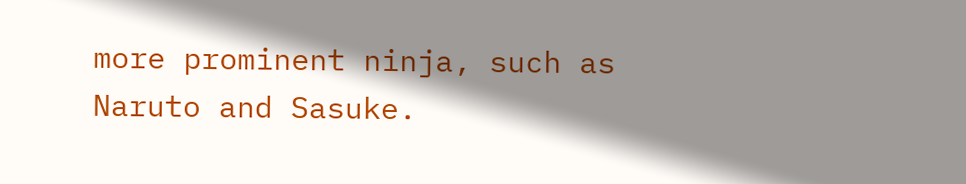more prominent ninja, such as Naruto and Sasuke.